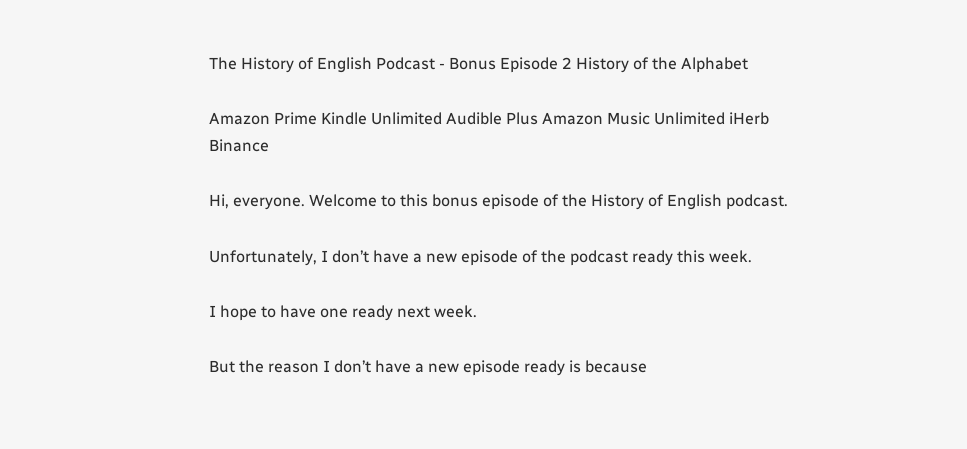The History of English Podcast - Bonus Episode 2 History of the Alphabet

Amazon Prime Kindle Unlimited Audible Plus Amazon Music Unlimited iHerb Binance

Hi, everyone. Welcome to this bonus episode of the History of English podcast.

Unfortunately, I don’t have a new episode of the podcast ready this week.

I hope to have one ready next week.

But the reason I don’t have a new episode ready is because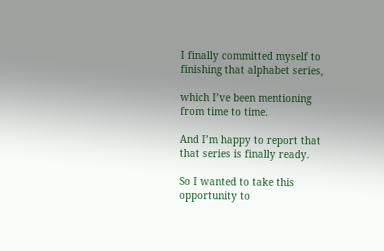I finally committed myself to finishing that alphabet series,

which I’ve been mentioning from time to time.

And I’m happy to report that that series is finally ready.

So I wanted to take this opportunity to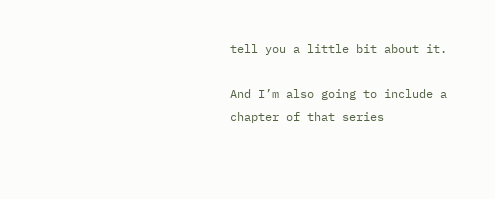tell you a little bit about it.

And I’m also going to include a chapter of that series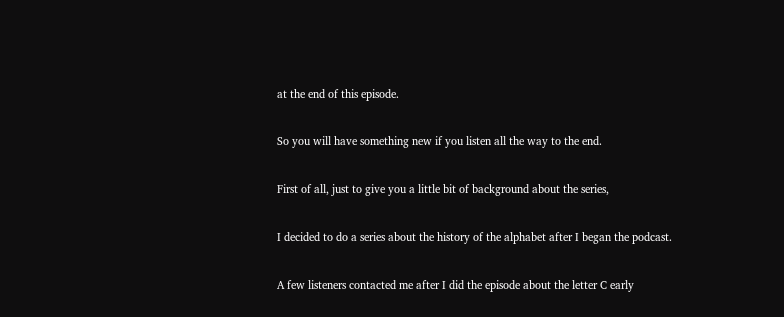at the end of this episode.

So you will have something new if you listen all the way to the end.

First of all, just to give you a little bit of background about the series,

I decided to do a series about the history of the alphabet after I began the podcast.

A few listeners contacted me after I did the episode about the letter C early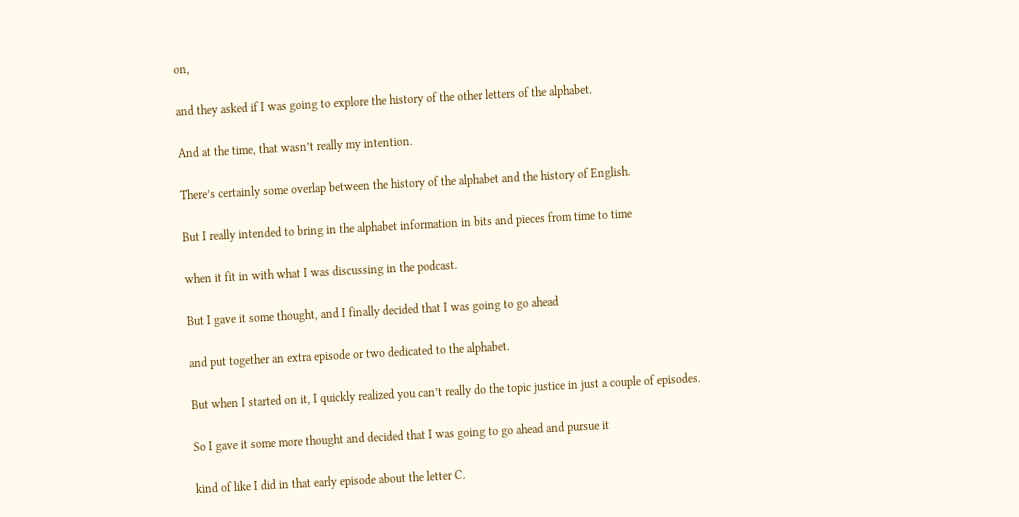on,

and they asked if I was going to explore the history of the other letters of the alphabet.

And at the time, that wasn’t really my intention.

There’s certainly some overlap between the history of the alphabet and the history of English.

But I really intended to bring in the alphabet information in bits and pieces from time to time

when it fit in with what I was discussing in the podcast.

But I gave it some thought, and I finally decided that I was going to go ahead

and put together an extra episode or two dedicated to the alphabet.

But when I started on it, I quickly realized you can’t really do the topic justice in just a couple of episodes.

So I gave it some more thought and decided that I was going to go ahead and pursue it

kind of like I did in that early episode about the letter C.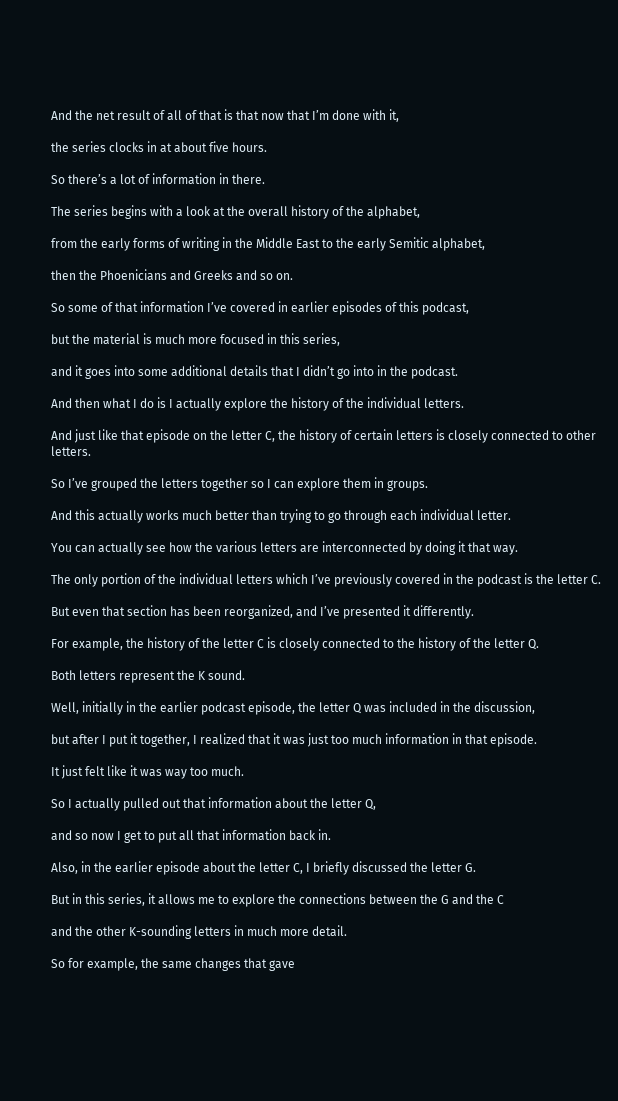And the net result of all of that is that now that I’m done with it,

the series clocks in at about five hours.

So there’s a lot of information in there.

The series begins with a look at the overall history of the alphabet,

from the early forms of writing in the Middle East to the early Semitic alphabet,

then the Phoenicians and Greeks and so on.

So some of that information I’ve covered in earlier episodes of this podcast,

but the material is much more focused in this series,

and it goes into some additional details that I didn’t go into in the podcast.

And then what I do is I actually explore the history of the individual letters.

And just like that episode on the letter C, the history of certain letters is closely connected to other letters.

So I’ve grouped the letters together so I can explore them in groups.

And this actually works much better than trying to go through each individual letter.

You can actually see how the various letters are interconnected by doing it that way.

The only portion of the individual letters which I’ve previously covered in the podcast is the letter C.

But even that section has been reorganized, and I’ve presented it differently.

For example, the history of the letter C is closely connected to the history of the letter Q.

Both letters represent the K sound.

Well, initially in the earlier podcast episode, the letter Q was included in the discussion,

but after I put it together, I realized that it was just too much information in that episode.

It just felt like it was way too much.

So I actually pulled out that information about the letter Q,

and so now I get to put all that information back in.

Also, in the earlier episode about the letter C, I briefly discussed the letter G.

But in this series, it allows me to explore the connections between the G and the C

and the other K-sounding letters in much more detail.

So for example, the same changes that gave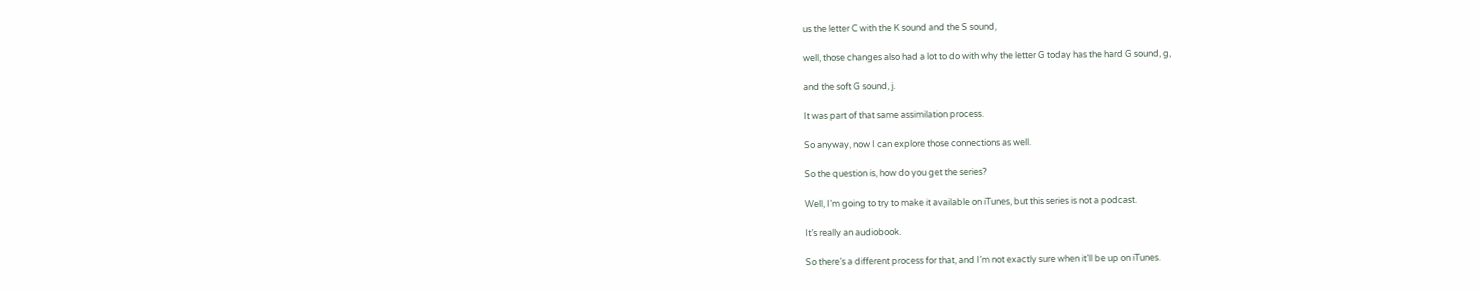us the letter C with the K sound and the S sound,

well, those changes also had a lot to do with why the letter G today has the hard G sound, g,

and the soft G sound, j.

It was part of that same assimilation process.

So anyway, now I can explore those connections as well.

So the question is, how do you get the series?

Well, I’m going to try to make it available on iTunes, but this series is not a podcast.

It’s really an audiobook.

So there’s a different process for that, and I’m not exactly sure when it’ll be up on iTunes.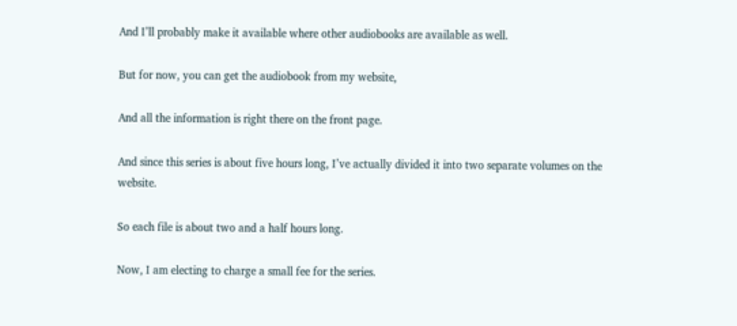And I’ll probably make it available where other audiobooks are available as well.

But for now, you can get the audiobook from my website,

And all the information is right there on the front page.

And since this series is about five hours long, I’ve actually divided it into two separate volumes on the website.

So each file is about two and a half hours long.

Now, I am electing to charge a small fee for the series.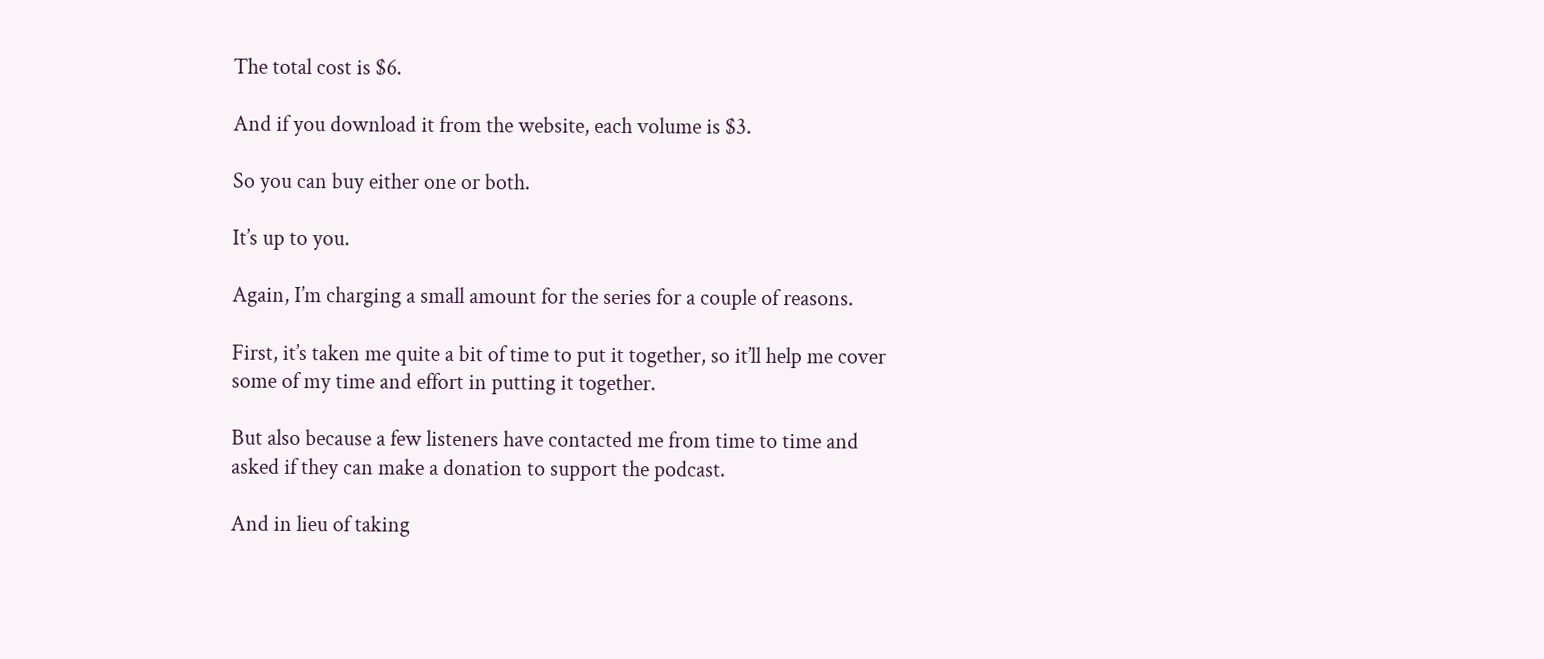The total cost is $6.

And if you download it from the website, each volume is $3.

So you can buy either one or both.

It’s up to you.

Again, I’m charging a small amount for the series for a couple of reasons.

First, it’s taken me quite a bit of time to put it together, so it’ll help me cover some of my time and effort in putting it together.

But also because a few listeners have contacted me from time to time and asked if they can make a donation to support the podcast.

And in lieu of taking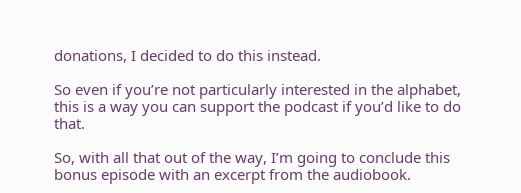donations, I decided to do this instead.

So even if you’re not particularly interested in the alphabet, this is a way you can support the podcast if you’d like to do that.

So, with all that out of the way, I’m going to conclude this bonus episode with an excerpt from the audiobook.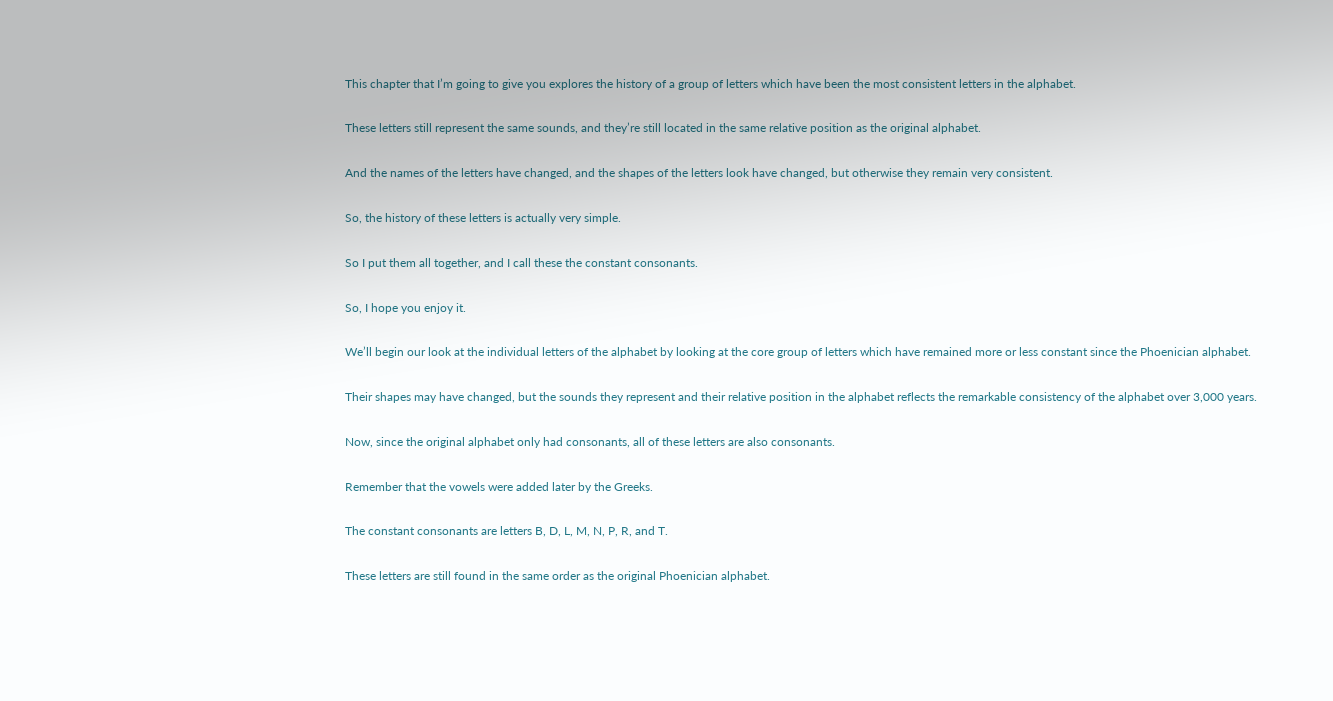This chapter that I’m going to give you explores the history of a group of letters which have been the most consistent letters in the alphabet.

These letters still represent the same sounds, and they’re still located in the same relative position as the original alphabet.

And the names of the letters have changed, and the shapes of the letters look have changed, but otherwise they remain very consistent.

So, the history of these letters is actually very simple.

So I put them all together, and I call these the constant consonants.

So, I hope you enjoy it.

We’ll begin our look at the individual letters of the alphabet by looking at the core group of letters which have remained more or less constant since the Phoenician alphabet.

Their shapes may have changed, but the sounds they represent and their relative position in the alphabet reflects the remarkable consistency of the alphabet over 3,000 years.

Now, since the original alphabet only had consonants, all of these letters are also consonants.

Remember that the vowels were added later by the Greeks.

The constant consonants are letters B, D, L, M, N, P, R, and T.

These letters are still found in the same order as the original Phoenician alphabet.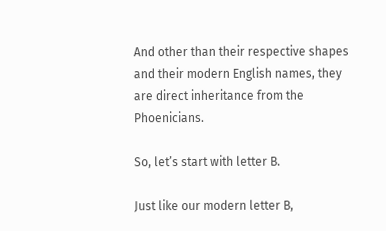And other than their respective shapes and their modern English names, they are direct inheritance from the Phoenicians.

So, let’s start with letter B.

Just like our modern letter B,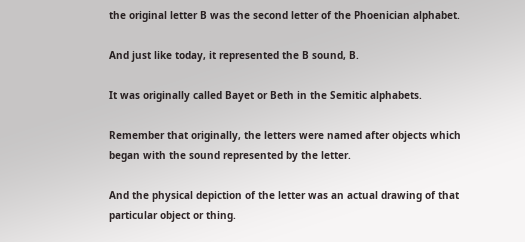the original letter B was the second letter of the Phoenician alphabet.

And just like today, it represented the B sound, B.

It was originally called Bayet or Beth in the Semitic alphabets.

Remember that originally, the letters were named after objects which began with the sound represented by the letter.

And the physical depiction of the letter was an actual drawing of that particular object or thing.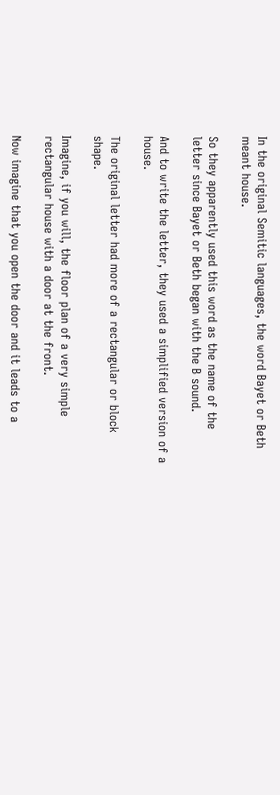In the original Semitic languages, the word Bayet or Beth meant house.

So they apparently used this word as the name of the letter since Bayet or Beth began with the B sound.

And to write the letter, they used a simplified version of a house.

The original letter had more of a rectangular or block shape.

Imagine, if you will, the floor plan of a very simple rectangular house with a door at the front.

Now imagine that you open the door and it leads to a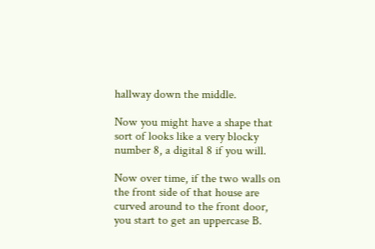hallway down the middle.

Now you might have a shape that sort of looks like a very blocky number 8, a digital 8 if you will.

Now over time, if the two walls on the front side of that house are curved around to the front door, you start to get an uppercase B.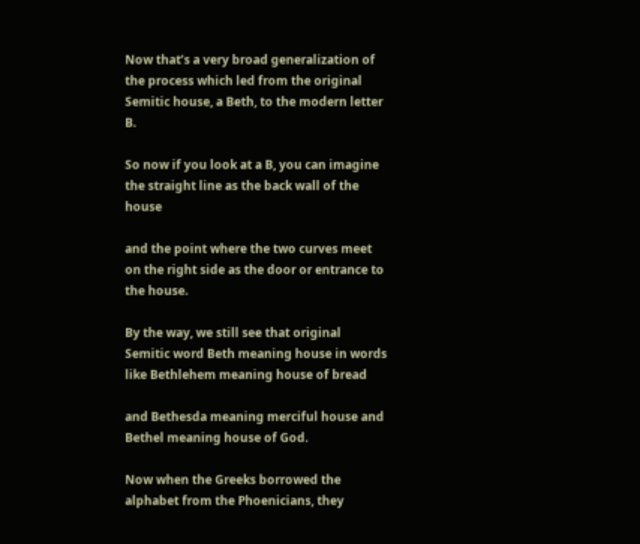Now that’s a very broad generalization of the process which led from the original Semitic house, a Beth, to the modern letter B.

So now if you look at a B, you can imagine the straight line as the back wall of the house

and the point where the two curves meet on the right side as the door or entrance to the house.

By the way, we still see that original Semitic word Beth meaning house in words like Bethlehem meaning house of bread

and Bethesda meaning merciful house and Bethel meaning house of God.

Now when the Greeks borrowed the alphabet from the Phoenicians, they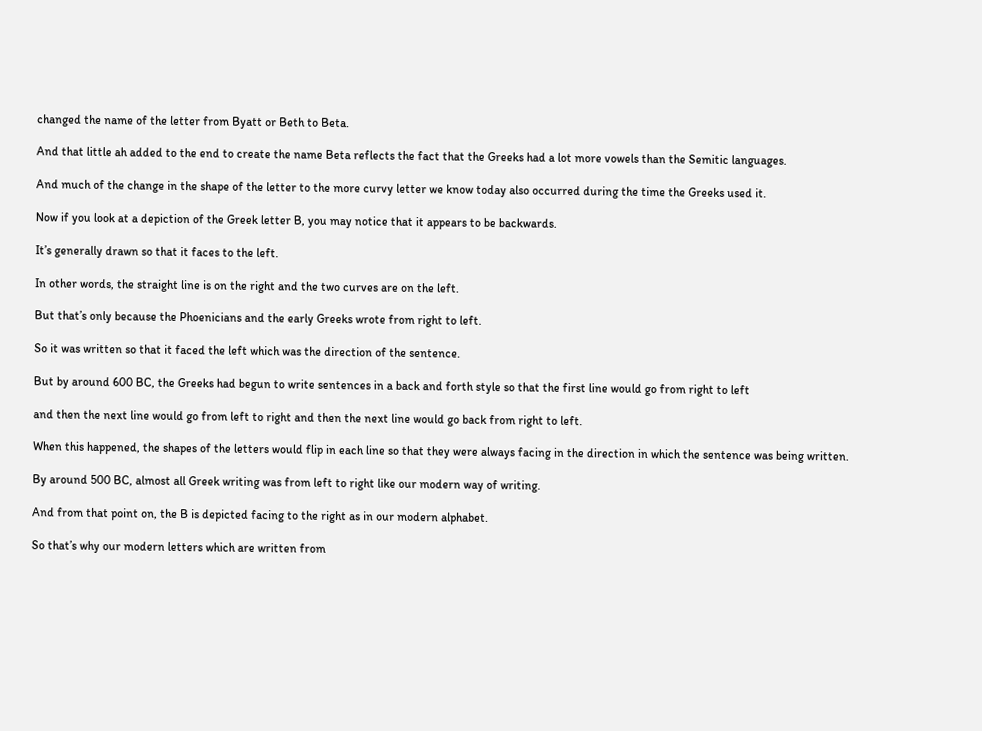changed the name of the letter from Byatt or Beth to Beta.

And that little ah added to the end to create the name Beta reflects the fact that the Greeks had a lot more vowels than the Semitic languages.

And much of the change in the shape of the letter to the more curvy letter we know today also occurred during the time the Greeks used it.

Now if you look at a depiction of the Greek letter B, you may notice that it appears to be backwards.

It’s generally drawn so that it faces to the left.

In other words, the straight line is on the right and the two curves are on the left.

But that’s only because the Phoenicians and the early Greeks wrote from right to left.

So it was written so that it faced the left which was the direction of the sentence.

But by around 600 BC, the Greeks had begun to write sentences in a back and forth style so that the first line would go from right to left

and then the next line would go from left to right and then the next line would go back from right to left.

When this happened, the shapes of the letters would flip in each line so that they were always facing in the direction in which the sentence was being written.

By around 500 BC, almost all Greek writing was from left to right like our modern way of writing.

And from that point on, the B is depicted facing to the right as in our modern alphabet.

So that’s why our modern letters which are written from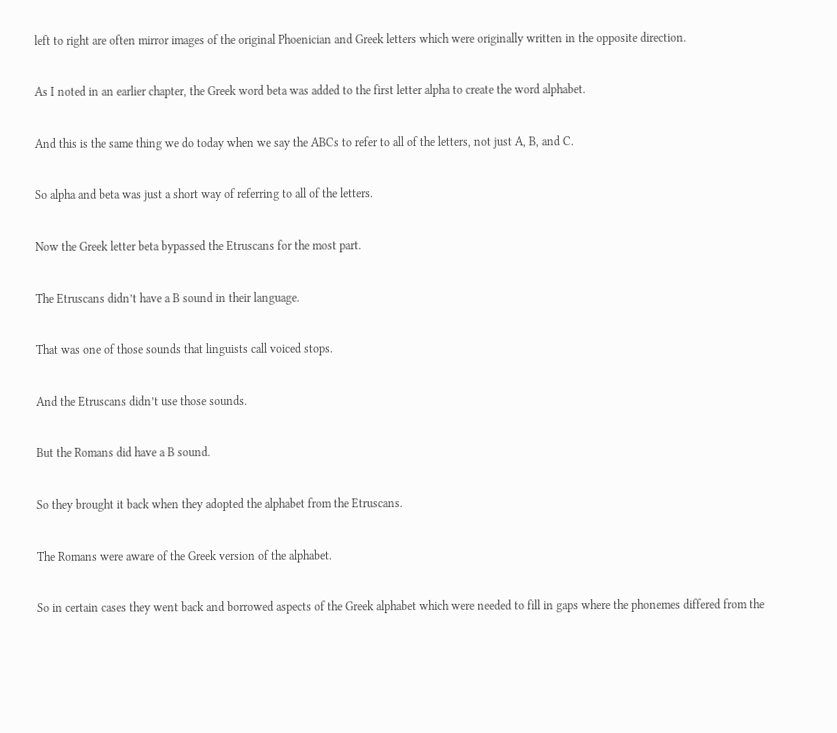left to right are often mirror images of the original Phoenician and Greek letters which were originally written in the opposite direction.

As I noted in an earlier chapter, the Greek word beta was added to the first letter alpha to create the word alphabet.

And this is the same thing we do today when we say the ABCs to refer to all of the letters, not just A, B, and C.

So alpha and beta was just a short way of referring to all of the letters.

Now the Greek letter beta bypassed the Etruscans for the most part.

The Etruscans didn’t have a B sound in their language.

That was one of those sounds that linguists call voiced stops.

And the Etruscans didn’t use those sounds.

But the Romans did have a B sound.

So they brought it back when they adopted the alphabet from the Etruscans.

The Romans were aware of the Greek version of the alphabet.

So in certain cases they went back and borrowed aspects of the Greek alphabet which were needed to fill in gaps where the phonemes differed from the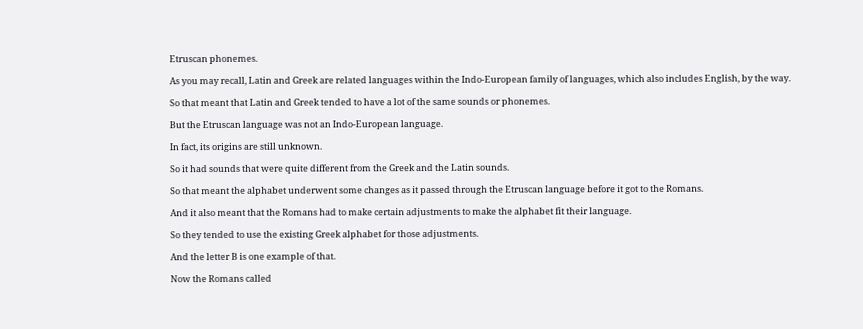Etruscan phonemes.

As you may recall, Latin and Greek are related languages within the Indo-European family of languages, which also includes English, by the way.

So that meant that Latin and Greek tended to have a lot of the same sounds or phonemes.

But the Etruscan language was not an Indo-European language.

In fact, its origins are still unknown.

So it had sounds that were quite different from the Greek and the Latin sounds.

So that meant the alphabet underwent some changes as it passed through the Etruscan language before it got to the Romans.

And it also meant that the Romans had to make certain adjustments to make the alphabet fit their language.

So they tended to use the existing Greek alphabet for those adjustments.

And the letter B is one example of that.

Now the Romans called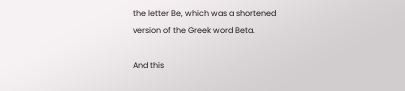the letter Be, which was a shortened version of the Greek word Beta.

And this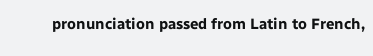pronunciation passed from Latin to French,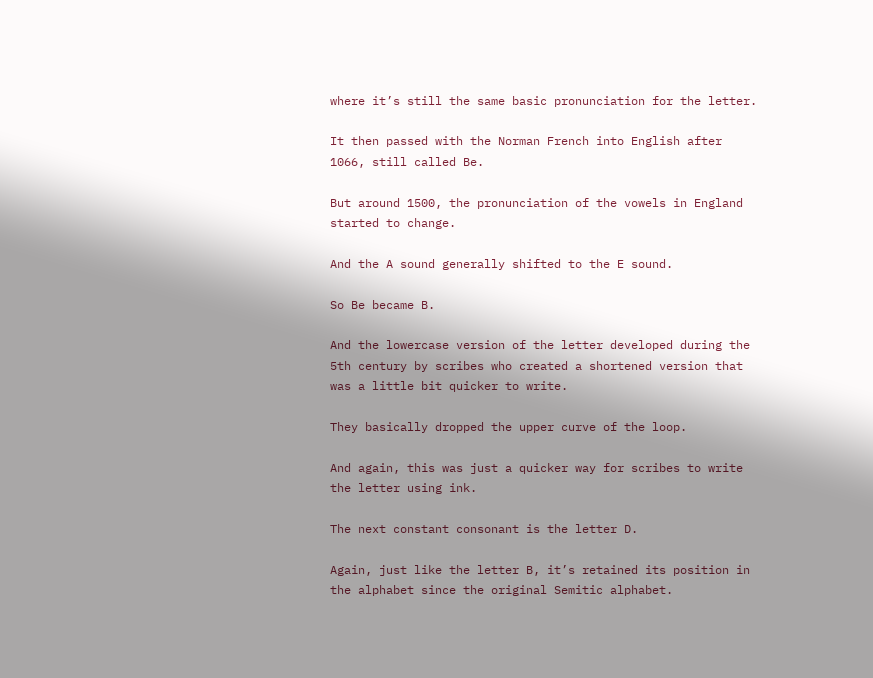where it’s still the same basic pronunciation for the letter.

It then passed with the Norman French into English after 1066, still called Be.

But around 1500, the pronunciation of the vowels in England started to change.

And the A sound generally shifted to the E sound.

So Be became B.

And the lowercase version of the letter developed during the 5th century by scribes who created a shortened version that was a little bit quicker to write.

They basically dropped the upper curve of the loop.

And again, this was just a quicker way for scribes to write the letter using ink.

The next constant consonant is the letter D.

Again, just like the letter B, it’s retained its position in the alphabet since the original Semitic alphabet.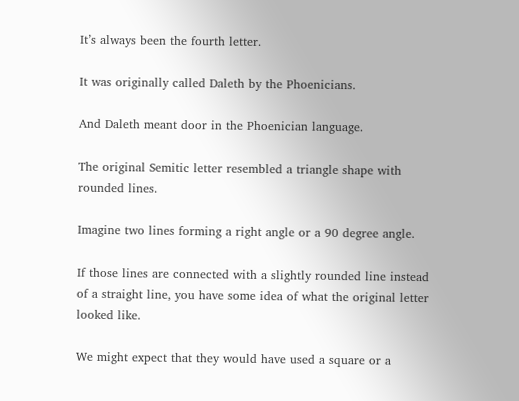It’s always been the fourth letter.

It was originally called Daleth by the Phoenicians.

And Daleth meant door in the Phoenician language.

The original Semitic letter resembled a triangle shape with rounded lines.

Imagine two lines forming a right angle or a 90 degree angle.

If those lines are connected with a slightly rounded line instead of a straight line, you have some idea of what the original letter looked like.

We might expect that they would have used a square or a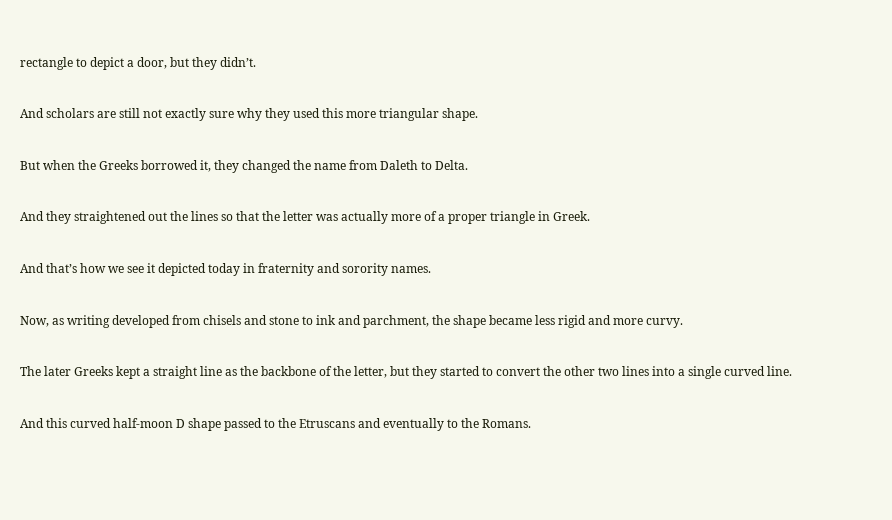rectangle to depict a door, but they didn’t.

And scholars are still not exactly sure why they used this more triangular shape.

But when the Greeks borrowed it, they changed the name from Daleth to Delta.

And they straightened out the lines so that the letter was actually more of a proper triangle in Greek.

And that’s how we see it depicted today in fraternity and sorority names.

Now, as writing developed from chisels and stone to ink and parchment, the shape became less rigid and more curvy.

The later Greeks kept a straight line as the backbone of the letter, but they started to convert the other two lines into a single curved line.

And this curved half-moon D shape passed to the Etruscans and eventually to the Romans.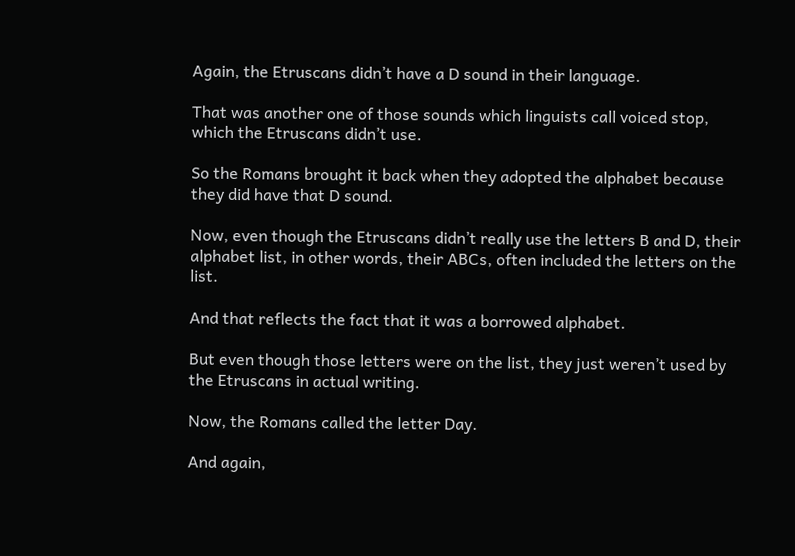Again, the Etruscans didn’t have a D sound in their language.

That was another one of those sounds which linguists call voiced stop, which the Etruscans didn’t use.

So the Romans brought it back when they adopted the alphabet because they did have that D sound.

Now, even though the Etruscans didn’t really use the letters B and D, their alphabet list, in other words, their ABCs, often included the letters on the list.

And that reflects the fact that it was a borrowed alphabet.

But even though those letters were on the list, they just weren’t used by the Etruscans in actual writing.

Now, the Romans called the letter Day.

And again,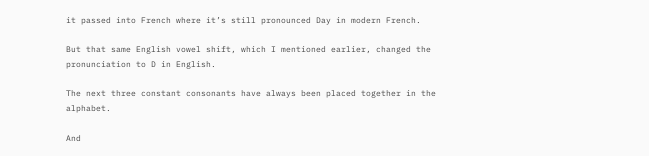it passed into French where it’s still pronounced Day in modern French.

But that same English vowel shift, which I mentioned earlier, changed the pronunciation to D in English.

The next three constant consonants have always been placed together in the alphabet.

And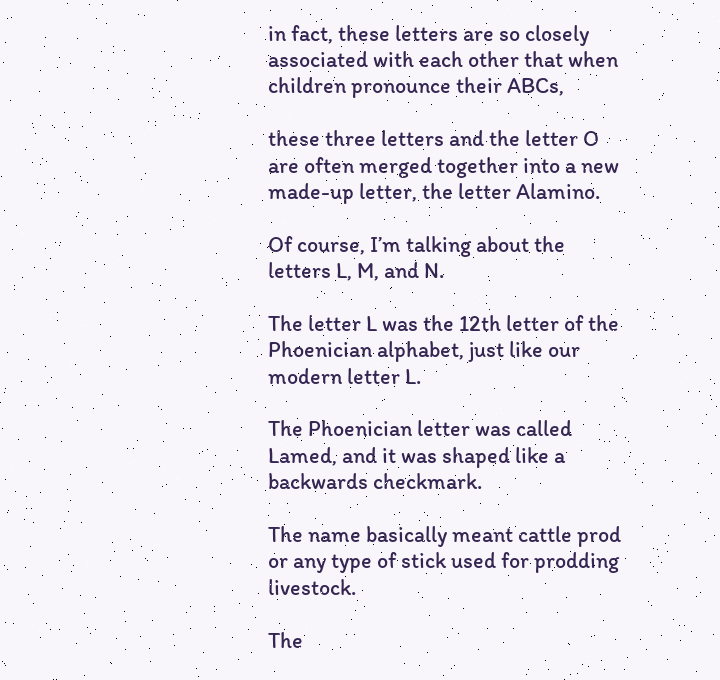in fact, these letters are so closely associated with each other that when children pronounce their ABCs,

these three letters and the letter O are often merged together into a new made-up letter, the letter Alamino.

Of course, I’m talking about the letters L, M, and N.

The letter L was the 12th letter of the Phoenician alphabet, just like our modern letter L.

The Phoenician letter was called Lamed, and it was shaped like a backwards checkmark.

The name basically meant cattle prod or any type of stick used for prodding livestock.

The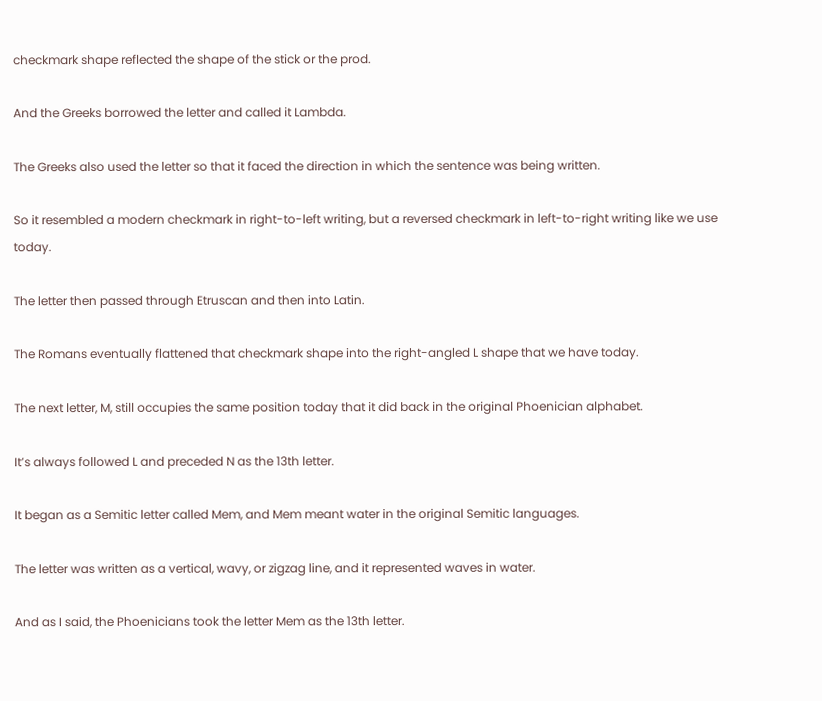checkmark shape reflected the shape of the stick or the prod.

And the Greeks borrowed the letter and called it Lambda.

The Greeks also used the letter so that it faced the direction in which the sentence was being written.

So it resembled a modern checkmark in right-to-left writing, but a reversed checkmark in left-to-right writing like we use today.

The letter then passed through Etruscan and then into Latin.

The Romans eventually flattened that checkmark shape into the right-angled L shape that we have today.

The next letter, M, still occupies the same position today that it did back in the original Phoenician alphabet.

It’s always followed L and preceded N as the 13th letter.

It began as a Semitic letter called Mem, and Mem meant water in the original Semitic languages.

The letter was written as a vertical, wavy, or zigzag line, and it represented waves in water.

And as I said, the Phoenicians took the letter Mem as the 13th letter.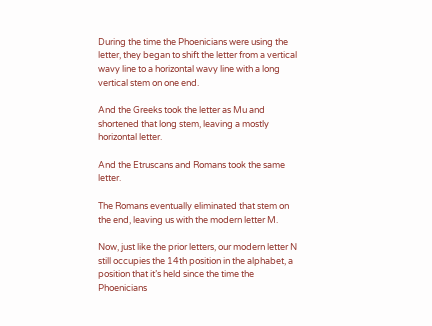During the time the Phoenicians were using the letter, they began to shift the letter from a vertical wavy line to a horizontal wavy line with a long vertical stem on one end.

And the Greeks took the letter as Mu and shortened that long stem, leaving a mostly horizontal letter.

And the Etruscans and Romans took the same letter.

The Romans eventually eliminated that stem on the end, leaving us with the modern letter M.

Now, just like the prior letters, our modern letter N still occupies the 14th position in the alphabet, a position that it’s held since the time the Phoenicians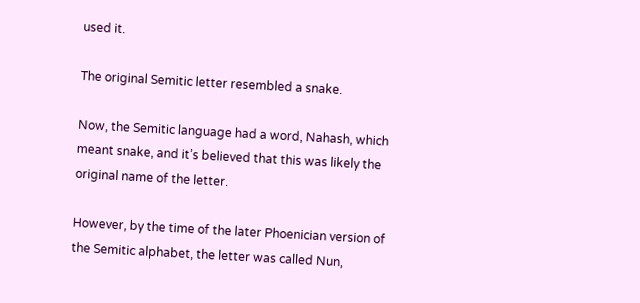used it.

The original Semitic letter resembled a snake.

Now, the Semitic language had a word, Nahash, which meant snake, and it’s believed that this was likely the original name of the letter.

However, by the time of the later Phoenician version of the Semitic alphabet, the letter was called Nun,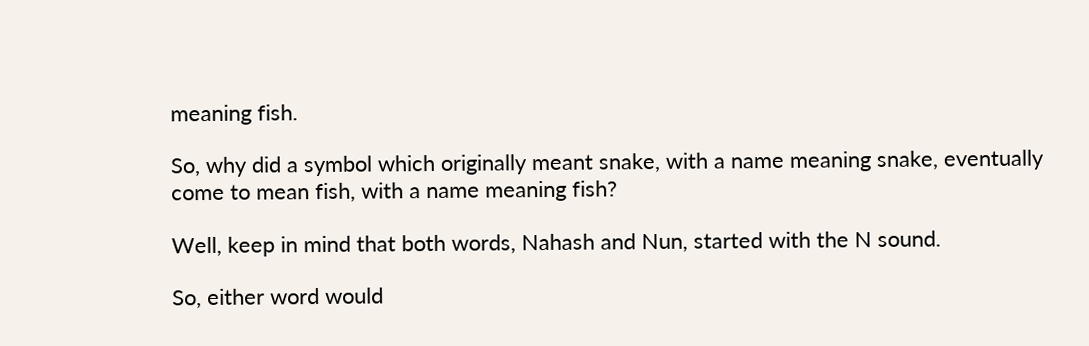meaning fish.

So, why did a symbol which originally meant snake, with a name meaning snake, eventually come to mean fish, with a name meaning fish?

Well, keep in mind that both words, Nahash and Nun, started with the N sound.

So, either word would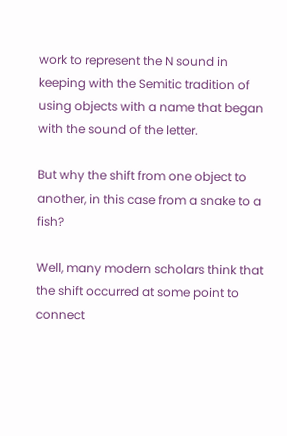work to represent the N sound in keeping with the Semitic tradition of using objects with a name that began with the sound of the letter.

But why the shift from one object to another, in this case from a snake to a fish?

Well, many modern scholars think that the shift occurred at some point to connect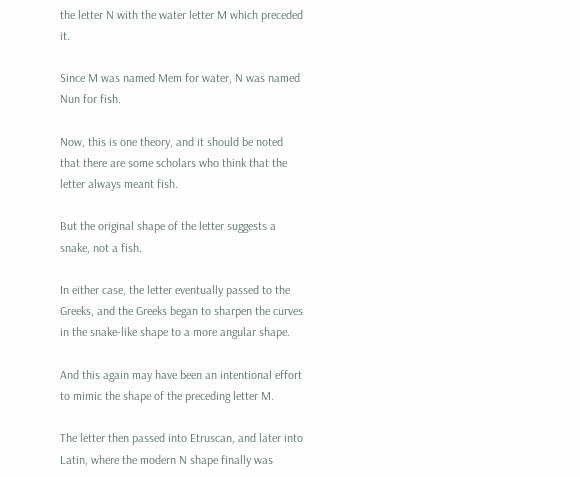the letter N with the water letter M which preceded it.

Since M was named Mem for water, N was named Nun for fish.

Now, this is one theory, and it should be noted that there are some scholars who think that the letter always meant fish.

But the original shape of the letter suggests a snake, not a fish.

In either case, the letter eventually passed to the Greeks, and the Greeks began to sharpen the curves in the snake-like shape to a more angular shape.

And this again may have been an intentional effort to mimic the shape of the preceding letter M.

The letter then passed into Etruscan, and later into Latin, where the modern N shape finally was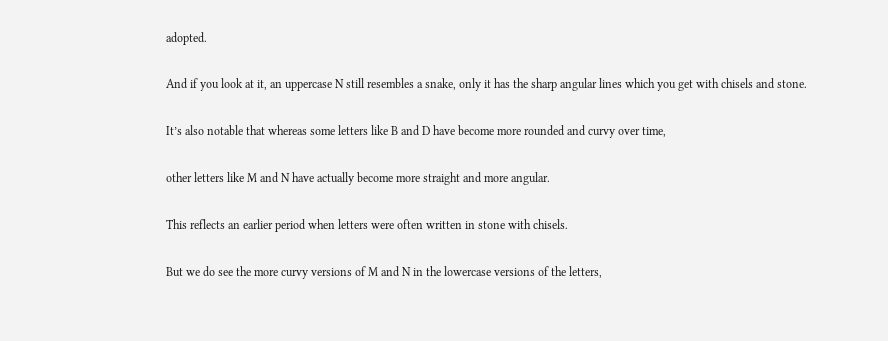adopted.

And if you look at it, an uppercase N still resembles a snake, only it has the sharp angular lines which you get with chisels and stone.

It’s also notable that whereas some letters like B and D have become more rounded and curvy over time,

other letters like M and N have actually become more straight and more angular.

This reflects an earlier period when letters were often written in stone with chisels.

But we do see the more curvy versions of M and N in the lowercase versions of the letters,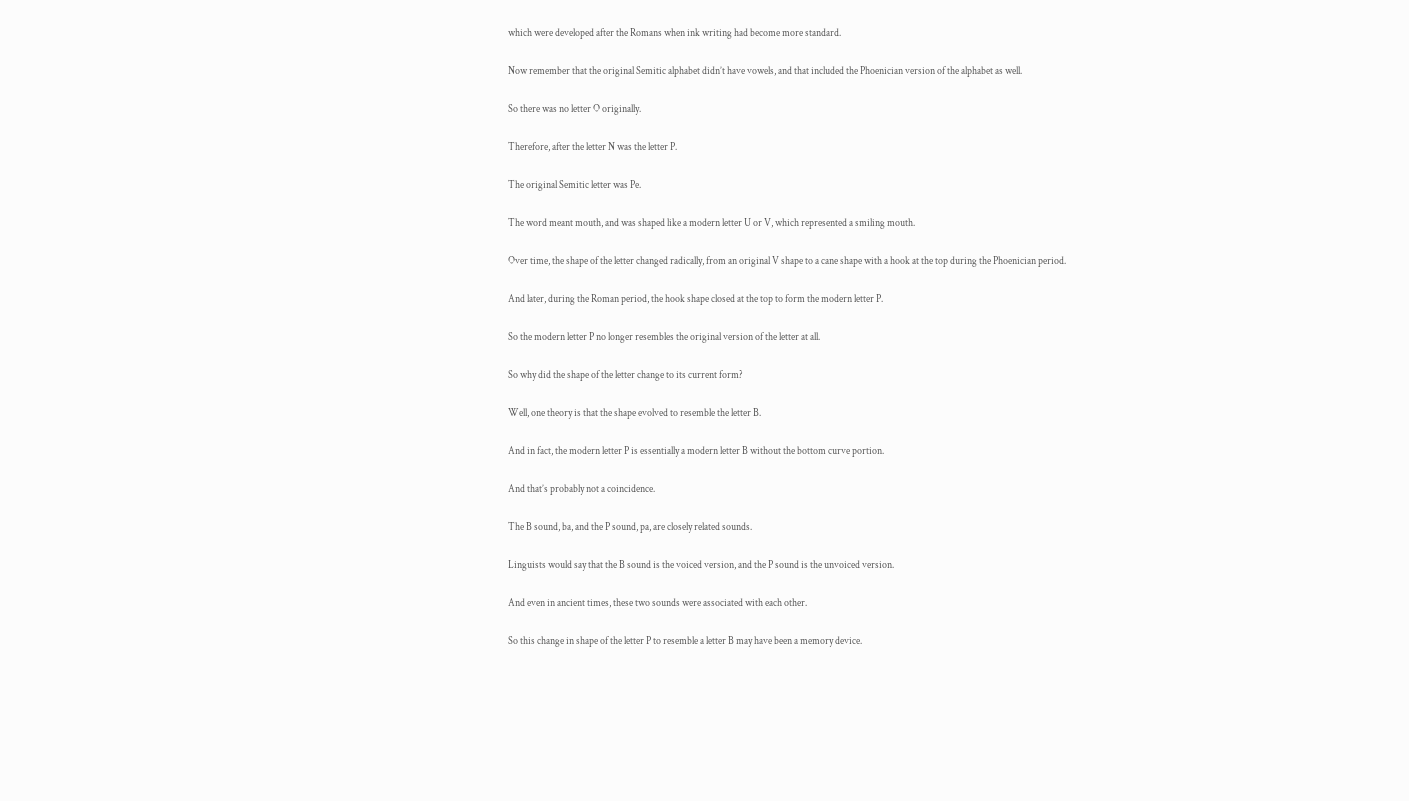which were developed after the Romans when ink writing had become more standard.

Now remember that the original Semitic alphabet didn’t have vowels, and that included the Phoenician version of the alphabet as well.

So there was no letter O originally.

Therefore, after the letter N was the letter P.

The original Semitic letter was Pe.

The word meant mouth, and was shaped like a modern letter U or V, which represented a smiling mouth.

Over time, the shape of the letter changed radically, from an original V shape to a cane shape with a hook at the top during the Phoenician period.

And later, during the Roman period, the hook shape closed at the top to form the modern letter P.

So the modern letter P no longer resembles the original version of the letter at all.

So why did the shape of the letter change to its current form?

Well, one theory is that the shape evolved to resemble the letter B.

And in fact, the modern letter P is essentially a modern letter B without the bottom curve portion.

And that’s probably not a coincidence.

The B sound, ba, and the P sound, pa, are closely related sounds.

Linguists would say that the B sound is the voiced version, and the P sound is the unvoiced version.

And even in ancient times, these two sounds were associated with each other.

So this change in shape of the letter P to resemble a letter B may have been a memory device.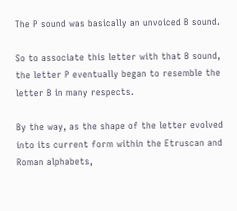The P sound was basically an unvoiced B sound.

So to associate this letter with that B sound, the letter P eventually began to resemble the letter B in many respects.

By the way, as the shape of the letter evolved into its current form within the Etruscan and Roman alphabets,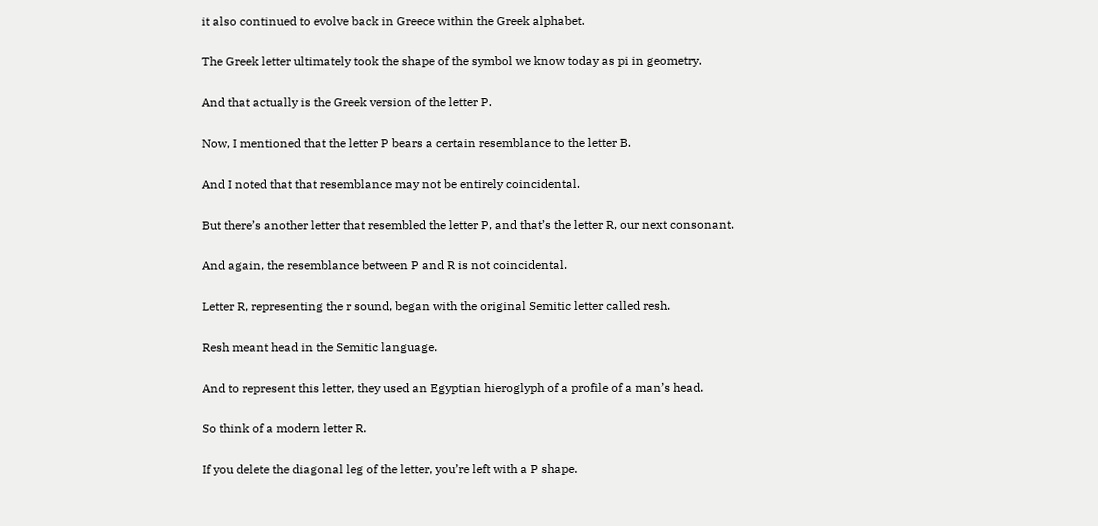it also continued to evolve back in Greece within the Greek alphabet.

The Greek letter ultimately took the shape of the symbol we know today as pi in geometry.

And that actually is the Greek version of the letter P.

Now, I mentioned that the letter P bears a certain resemblance to the letter B.

And I noted that that resemblance may not be entirely coincidental.

But there’s another letter that resembled the letter P, and that’s the letter R, our next consonant.

And again, the resemblance between P and R is not coincidental.

Letter R, representing the r sound, began with the original Semitic letter called resh.

Resh meant head in the Semitic language.

And to represent this letter, they used an Egyptian hieroglyph of a profile of a man’s head.

So think of a modern letter R.

If you delete the diagonal leg of the letter, you’re left with a P shape.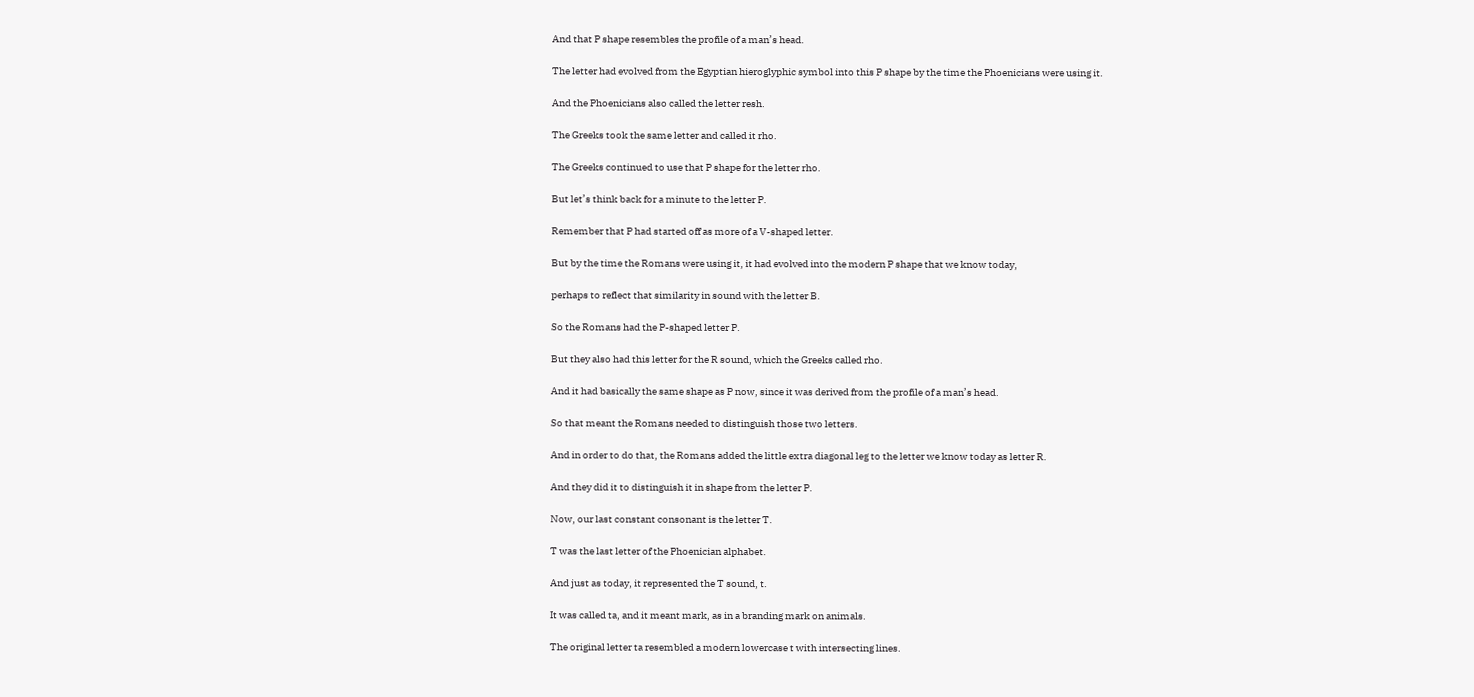And that P shape resembles the profile of a man’s head.

The letter had evolved from the Egyptian hieroglyphic symbol into this P shape by the time the Phoenicians were using it.

And the Phoenicians also called the letter resh.

The Greeks took the same letter and called it rho.

The Greeks continued to use that P shape for the letter rho.

But let’s think back for a minute to the letter P.

Remember that P had started off as more of a V-shaped letter.

But by the time the Romans were using it, it had evolved into the modern P shape that we know today,

perhaps to reflect that similarity in sound with the letter B.

So the Romans had the P-shaped letter P.

But they also had this letter for the R sound, which the Greeks called rho.

And it had basically the same shape as P now, since it was derived from the profile of a man’s head.

So that meant the Romans needed to distinguish those two letters.

And in order to do that, the Romans added the little extra diagonal leg to the letter we know today as letter R.

And they did it to distinguish it in shape from the letter P.

Now, our last constant consonant is the letter T.

T was the last letter of the Phoenician alphabet.

And just as today, it represented the T sound, t.

It was called ta, and it meant mark, as in a branding mark on animals.

The original letter ta resembled a modern lowercase t with intersecting lines.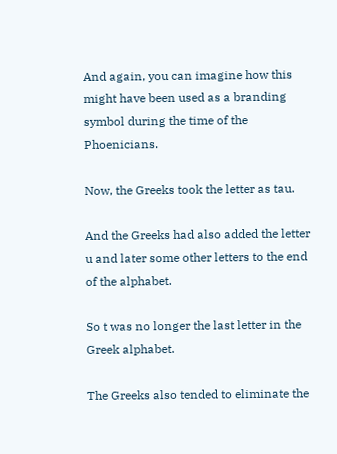And again, you can imagine how this might have been used as a branding symbol during the time of the Phoenicians.

Now, the Greeks took the letter as tau.

And the Greeks had also added the letter u and later some other letters to the end of the alphabet.

So t was no longer the last letter in the Greek alphabet.

The Greeks also tended to eliminate the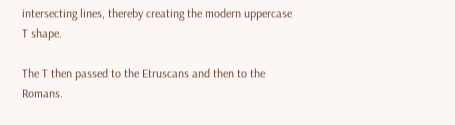intersecting lines, thereby creating the modern uppercase T shape.

The T then passed to the Etruscans and then to the Romans.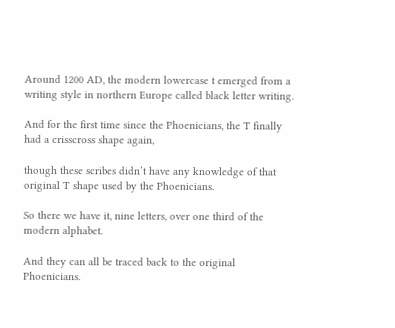Around 1200 AD, the modern lowercase t emerged from a writing style in northern Europe called black letter writing.

And for the first time since the Phoenicians, the T finally had a crisscross shape again,

though these scribes didn’t have any knowledge of that original T shape used by the Phoenicians.

So there we have it, nine letters, over one third of the modern alphabet.

And they can all be traced back to the original Phoenicians.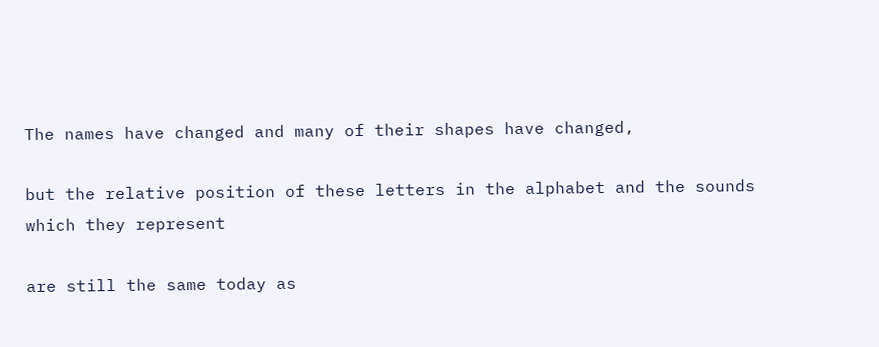The names have changed and many of their shapes have changed,

but the relative position of these letters in the alphabet and the sounds which they represent

are still the same today as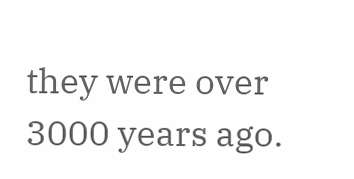they were over 3000 years ago.